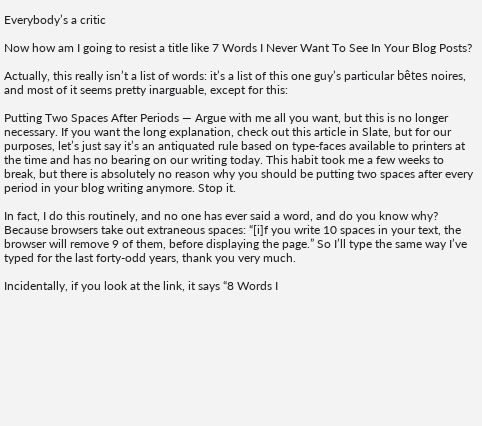Everybody’s a critic

Now how am I going to resist a title like 7 Words I Never Want To See In Your Blog Posts?

Actually, this really isn’t a list of words: it’s a list of this one guy’s particular bêtes noires, and most of it seems pretty inarguable, except for this:

Putting Two Spaces After Periods — Argue with me all you want, but this is no longer necessary. If you want the long explanation, check out this article in Slate, but for our purposes, let’s just say it’s an antiquated rule based on type-faces available to printers at the time and has no bearing on our writing today. This habit took me a few weeks to break, but there is absolutely no reason why you should be putting two spaces after every period in your blog writing anymore. Stop it.

In fact, I do this routinely, and no one has ever said a word, and do you know why? Because browsers take out extraneous spaces: “[i]f you write 10 spaces in your text, the browser will remove 9 of them, before displaying the page.” So I’ll type the same way I’ve typed for the last forty-odd years, thank you very much.

Incidentally, if you look at the link, it says “8 Words I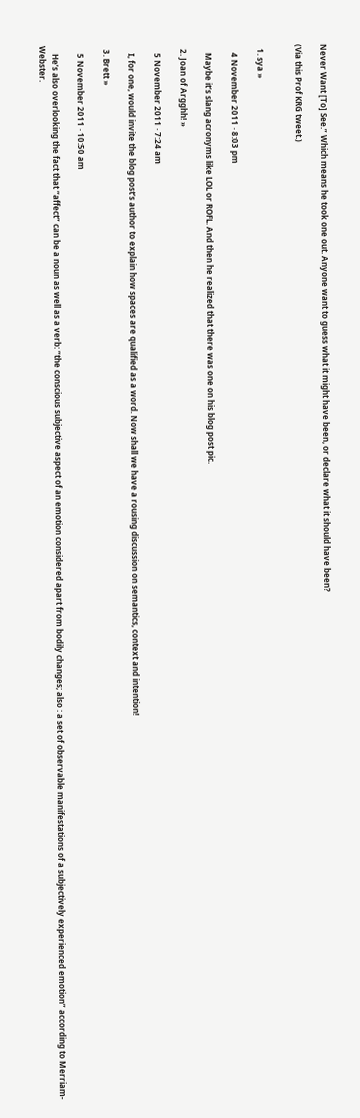Never Want [To] See.” Which means he took one out. Anyone want to guess what it might have been, or declare what it should have been?

(Via this Prof KRG tweet.)


  1. sya »

    4 November 2011 · 8:03 pm

    Maybe it’s slang acronyms like LOL or ROFL. And then he realized that there was one on his blog post pic.

  2. Joan of Argghh! »

    5 November 2011 · 7:24 am

    I, for one, would invite the blog post’s author to explain how spaces are qualified as a word. Now shall we have a rousing discussion on semantics, context and intention!

  3. Brett »

    5 November 2011 · 10:50 am

    He’s also overlooking the fact that “affect” can be a noun as well as a verb: “the conscious subjective aspect of an emotion considered apart from bodily changes; also : a set of observable manifestations of a subjectively experienced emotion” according to Merriam-Webster.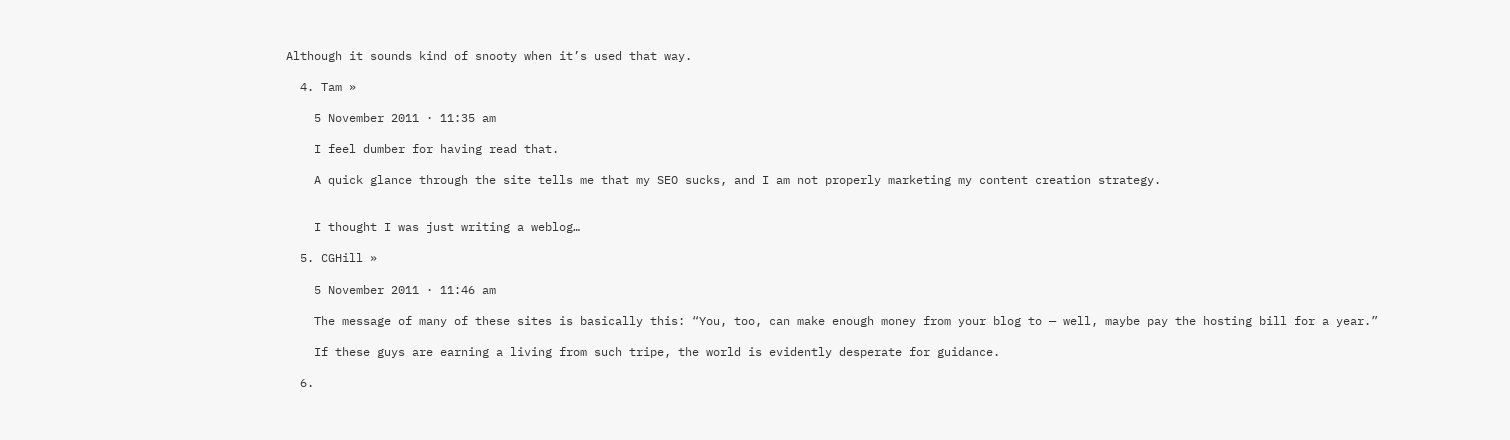Although it sounds kind of snooty when it’s used that way.

  4. Tam »

    5 November 2011 · 11:35 am

    I feel dumber for having read that.

    A quick glance through the site tells me that my SEO sucks, and I am not properly marketing my content creation strategy.


    I thought I was just writing a weblog…

  5. CGHill »

    5 November 2011 · 11:46 am

    The message of many of these sites is basically this: “You, too, can make enough money from your blog to — well, maybe pay the hosting bill for a year.”

    If these guys are earning a living from such tripe, the world is evidently desperate for guidance.

  6.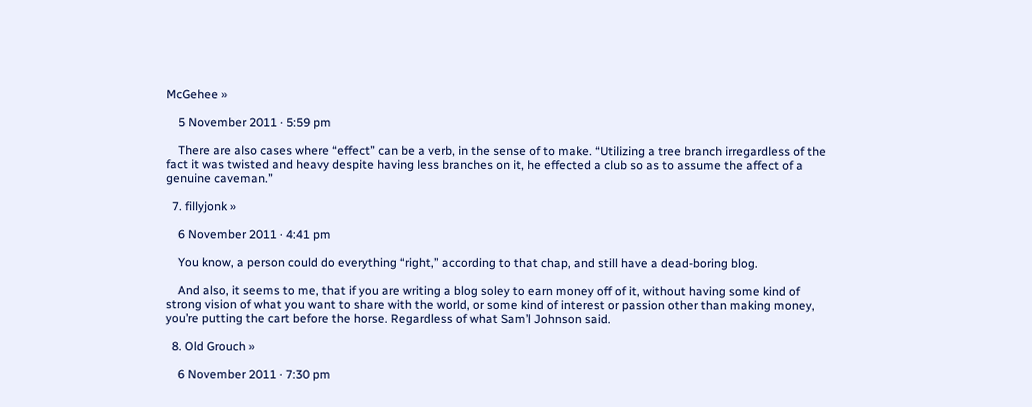McGehee »

    5 November 2011 · 5:59 pm

    There are also cases where “effect” can be a verb, in the sense of to make. “Utilizing a tree branch irregardless of the fact it was twisted and heavy despite having less branches on it, he effected a club so as to assume the affect of a genuine caveman.”

  7. fillyjonk »

    6 November 2011 · 4:41 pm

    You know, a person could do everything “right,” according to that chap, and still have a dead-boring blog.

    And also, it seems to me, that if you are writing a blog soley to earn money off of it, without having some kind of strong vision of what you want to share with the world, or some kind of interest or passion other than making money, you’re putting the cart before the horse. Regardless of what Sam’l Johnson said.

  8. Old Grouch »

    6 November 2011 · 7:30 pm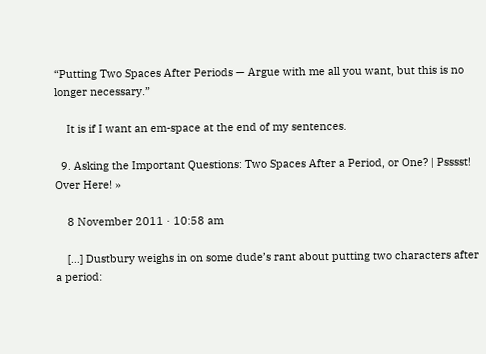“Putting Two Spaces After Periods — Argue with me all you want, but this is no longer necessary.”

    It is if I want an em-space at the end of my sentences.

  9. Asking the Important Questions: Two Spaces After a Period, or One? | Psssst! Over Here! »

    8 November 2011 · 10:58 am

    […] Dustbury weighs in on some dude’s rant about putting two characters after a period: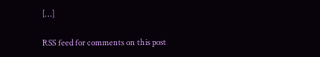[…]

RSS feed for comments on this post